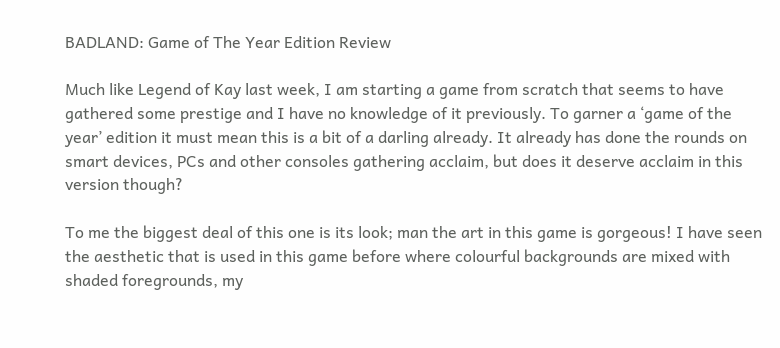BADLAND: Game of The Year Edition Review

Much like Legend of Kay last week, I am starting a game from scratch that seems to have gathered some prestige and I have no knowledge of it previously. To garner a ‘game of the year’ edition it must mean this is a bit of a darling already. It already has done the rounds on smart devices, PCs and other consoles gathering acclaim, but does it deserve acclaim in this version though?

To me the biggest deal of this one is its look; man the art in this game is gorgeous! I have seen the aesthetic that is used in this game before where colourful backgrounds are mixed with shaded foregrounds, my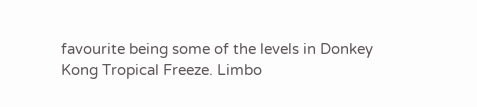favourite being some of the levels in Donkey Kong Tropical Freeze. Limbo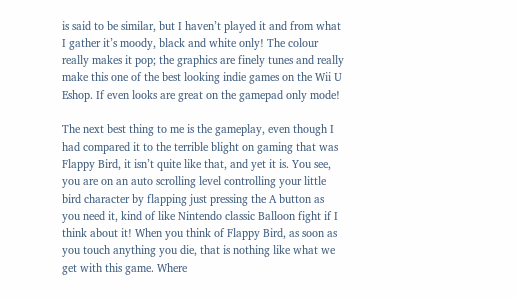is said to be similar, but I haven’t played it and from what I gather it’s moody, black and white only! The colour really makes it pop; the graphics are finely tunes and really make this one of the best looking indie games on the Wii U Eshop. If even looks are great on the gamepad only mode!

The next best thing to me is the gameplay, even though I had compared it to the terrible blight on gaming that was Flappy Bird, it isn’t quite like that, and yet it is. You see, you are on an auto scrolling level controlling your little bird character by flapping just pressing the A button as you need it, kind of like Nintendo classic Balloon fight if I think about it! When you think of Flappy Bird, as soon as you touch anything you die, that is nothing like what we get with this game. Where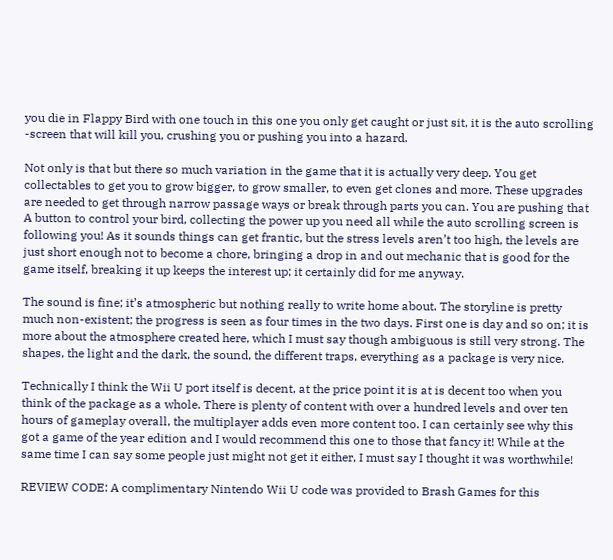you die in Flappy Bird with one touch in this one you only get caught or just sit, it is the auto scrolling -screen that will kill you, crushing you or pushing you into a hazard.

Not only is that but there so much variation in the game that it is actually very deep. You get collectables to get you to grow bigger, to grow smaller, to even get clones and more. These upgrades are needed to get through narrow passage ways or break through parts you can. You are pushing that A button to control your bird, collecting the power up you need all while the auto scrolling screen is following you! As it sounds things can get frantic, but the stress levels aren’t too high, the levels are just short enough not to become a chore, bringing a drop in and out mechanic that is good for the game itself, breaking it up keeps the interest up; it certainly did for me anyway.

The sound is fine; it’s atmospheric but nothing really to write home about. The storyline is pretty much non-existent; the progress is seen as four times in the two days. First one is day and so on; it is more about the atmosphere created here, which I must say though ambiguous is still very strong. The shapes, the light and the dark, the sound, the different traps, everything as a package is very nice.

Technically I think the Wii U port itself is decent, at the price point it is at is decent too when you think of the package as a whole. There is plenty of content with over a hundred levels and over ten hours of gameplay overall, the multiplayer adds even more content too. I can certainly see why this got a game of the year edition and I would recommend this one to those that fancy it! While at the same time I can say some people just might not get it either, I must say I thought it was worthwhile!

REVIEW CODE: A complimentary Nintendo Wii U code was provided to Brash Games for this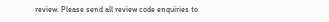review. Please send all review code enquiries to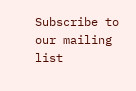Subscribe to our mailing list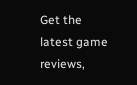Get the latest game reviews,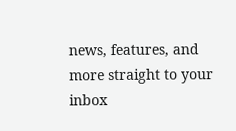news, features, and more straight to your inbox